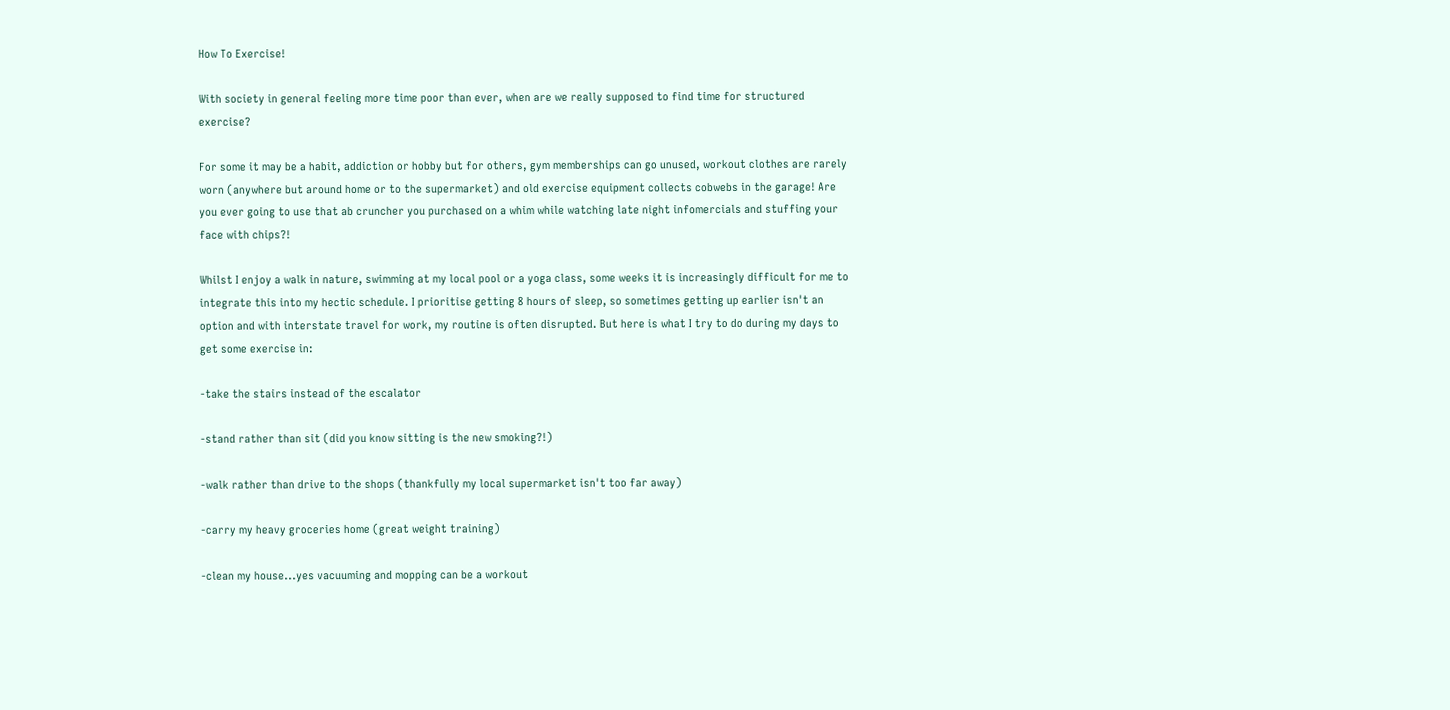How To Exercise!

With society in general feeling more time poor than ever, when are we really supposed to find time for structured exercise?

For some it may be a habit, addiction or hobby but for others, gym memberships can go unused, workout clothes are rarely worn (anywhere but around home or to the supermarket) and old exercise equipment collects cobwebs in the garage! Are you ever going to use that ab cruncher you purchased on a whim while watching late night infomercials and stuffing your face with chips?!

Whilst I enjoy a walk in nature, swimming at my local pool or a yoga class, some weeks it is increasingly difficult for me to integrate this into my hectic schedule. I prioritise getting 8 hours of sleep, so sometimes getting up earlier isn't an option and with interstate travel for work, my routine is often disrupted. But here is what I try to do during my days to get some exercise in:

-take the stairs instead of the escalator

-stand rather than sit (did you know sitting is the new smoking?!)

-walk rather than drive to the shops (thankfully my local supermarket isn't too far away)

-carry my heavy groceries home (great weight training)

-clean my house...yes vacuuming and mopping can be a workout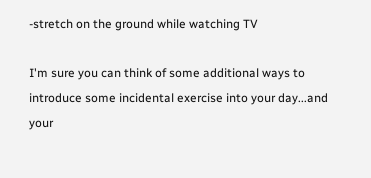-stretch on the ground while watching TV

I'm sure you can think of some additional ways to introduce some incidental exercise into your day...and your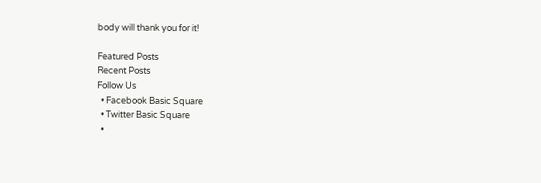body will thank you for it!

Featured Posts
Recent Posts
Follow Us
  • Facebook Basic Square
  • Twitter Basic Square
  •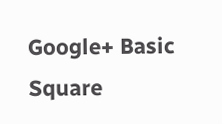Google+ Basic Square